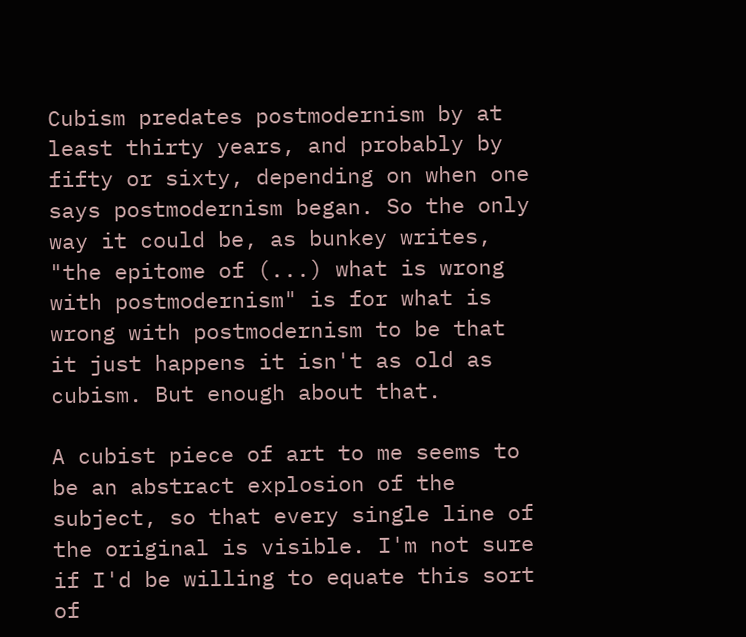Cubism predates postmodernism by at least thirty years, and probably by fifty or sixty, depending on when one says postmodernism began. So the only way it could be, as bunkey writes, "the epitome of (...) what is wrong with postmodernism" is for what is wrong with postmodernism to be that it just happens it isn't as old as cubism. But enough about that.

A cubist piece of art to me seems to be an abstract explosion of the subject, so that every single line of the original is visible. I'm not sure if I'd be willing to equate this sort of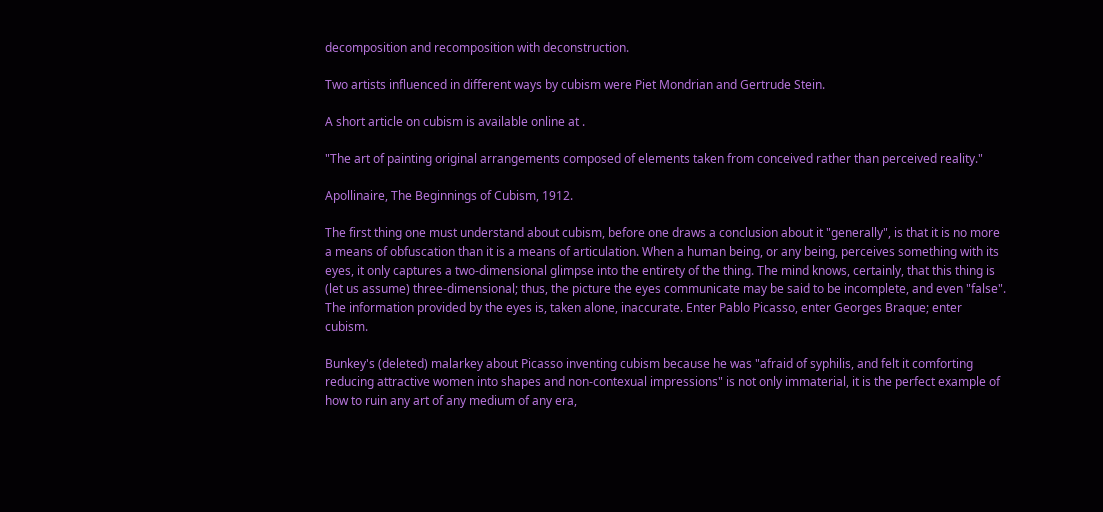decomposition and recomposition with deconstruction.

Two artists influenced in different ways by cubism were Piet Mondrian and Gertrude Stein.

A short article on cubism is available online at .

"The art of painting original arrangements composed of elements taken from conceived rather than perceived reality."

Apollinaire, The Beginnings of Cubism, 1912.

The first thing one must understand about cubism, before one draws a conclusion about it "generally", is that it is no more a means of obfuscation than it is a means of articulation. When a human being, or any being, perceives something with its eyes, it only captures a two-dimensional glimpse into the entirety of the thing. The mind knows, certainly, that this thing is (let us assume) three-dimensional; thus, the picture the eyes communicate may be said to be incomplete, and even "false". The information provided by the eyes is, taken alone, inaccurate. Enter Pablo Picasso, enter Georges Braque; enter cubism.

Bunkey's (deleted) malarkey about Picasso inventing cubism because he was "afraid of syphilis, and felt it comforting reducing attractive women into shapes and non-contexual impressions" is not only immaterial, it is the perfect example of how to ruin any art of any medium of any era,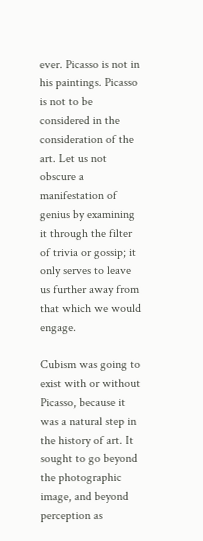ever. Picasso is not in his paintings. Picasso is not to be considered in the consideration of the art. Let us not obscure a manifestation of genius by examining it through the filter of trivia or gossip; it only serves to leave us further away from that which we would engage.

Cubism was going to exist with or without Picasso, because it was a natural step in the history of art. It sought to go beyond the photographic image, and beyond perception as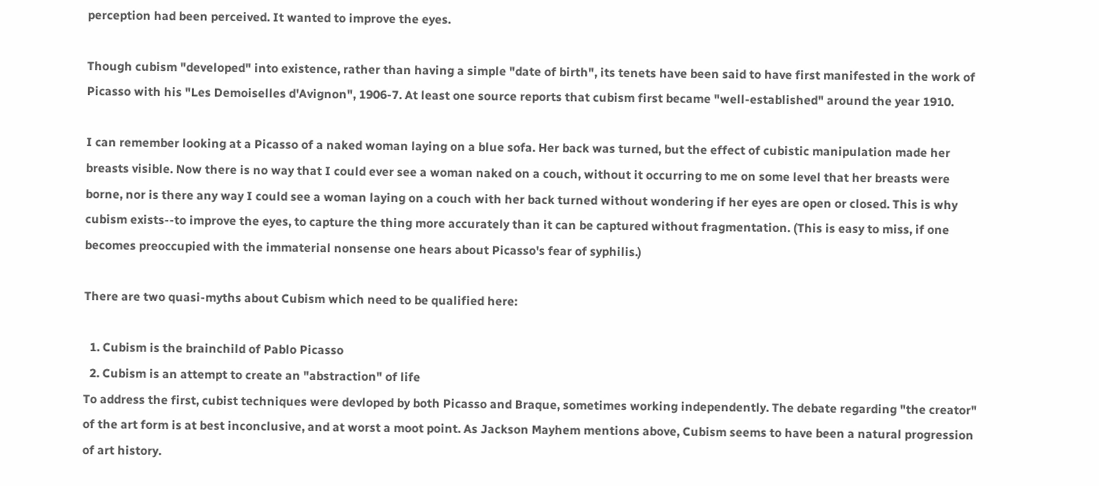perception had been perceived. It wanted to improve the eyes.

Though cubism "developed" into existence, rather than having a simple "date of birth", its tenets have been said to have first manifested in the work of Picasso with his "Les Demoiselles d'Avignon", 1906-7. At least one source reports that cubism first became "well-established" around the year 1910.

I can remember looking at a Picasso of a naked woman laying on a blue sofa. Her back was turned, but the effect of cubistic manipulation made her breasts visible. Now there is no way that I could ever see a woman naked on a couch, without it occurring to me on some level that her breasts were borne, nor is there any way I could see a woman laying on a couch with her back turned without wondering if her eyes are open or closed. This is why cubism exists--to improve the eyes, to capture the thing more accurately than it can be captured without fragmentation. (This is easy to miss, if one becomes preoccupied with the immaterial nonsense one hears about Picasso's fear of syphilis.)

There are two quasi-myths about Cubism which need to be qualified here:

  1. Cubism is the brainchild of Pablo Picasso
  2. Cubism is an attempt to create an "abstraction" of life
To address the first, cubist techniques were devloped by both Picasso and Braque, sometimes working independently. The debate regarding "the creator" of the art form is at best inconclusive, and at worst a moot point. As Jackson Mayhem mentions above, Cubism seems to have been a natural progression of art history.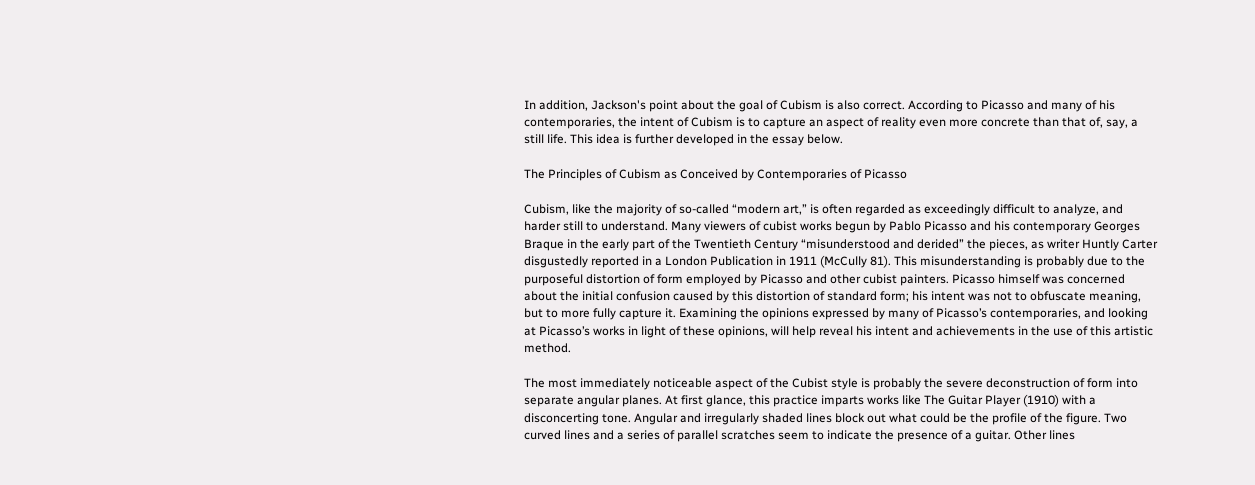In addition, Jackson's point about the goal of Cubism is also correct. According to Picasso and many of his contemporaries, the intent of Cubism is to capture an aspect of reality even more concrete than that of, say, a still life. This idea is further developed in the essay below.

The Principles of Cubism as Conceived by Contemporaries of Picasso

Cubism, like the majority of so-called “modern art,” is often regarded as exceedingly difficult to analyze, and harder still to understand. Many viewers of cubist works begun by Pablo Picasso and his contemporary Georges Braque in the early part of the Twentieth Century “misunderstood and derided” the pieces, as writer Huntly Carter disgustedly reported in a London Publication in 1911 (McCully 81). This misunderstanding is probably due to the purposeful distortion of form employed by Picasso and other cubist painters. Picasso himself was concerned about the initial confusion caused by this distortion of standard form; his intent was not to obfuscate meaning, but to more fully capture it. Examining the opinions expressed by many of Picasso’s contemporaries, and looking at Picasso’s works in light of these opinions, will help reveal his intent and achievements in the use of this artistic method.

The most immediately noticeable aspect of the Cubist style is probably the severe deconstruction of form into separate angular planes. At first glance, this practice imparts works like The Guitar Player (1910) with a disconcerting tone. Angular and irregularly shaded lines block out what could be the profile of the figure. Two curved lines and a series of parallel scratches seem to indicate the presence of a guitar. Other lines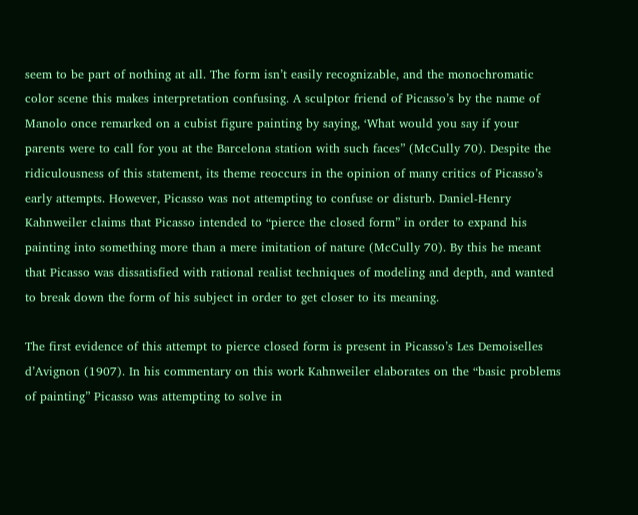seem to be part of nothing at all. The form isn’t easily recognizable, and the monochromatic color scene this makes interpretation confusing. A sculptor friend of Picasso’s by the name of Manolo once remarked on a cubist figure painting by saying, ‘What would you say if your parents were to call for you at the Barcelona station with such faces” (McCully 70). Despite the ridiculousness of this statement, its theme reoccurs in the opinion of many critics of Picasso’s early attempts. However, Picasso was not attempting to confuse or disturb. Daniel-Henry Kahnweiler claims that Picasso intended to “pierce the closed form” in order to expand his painting into something more than a mere imitation of nature (McCully 70). By this he meant that Picasso was dissatisfied with rational realist techniques of modeling and depth, and wanted to break down the form of his subject in order to get closer to its meaning.

The first evidence of this attempt to pierce closed form is present in Picasso’s Les Demoiselles d’Avignon (1907). In his commentary on this work Kahnweiler elaborates on the “basic problems of painting” Picasso was attempting to solve in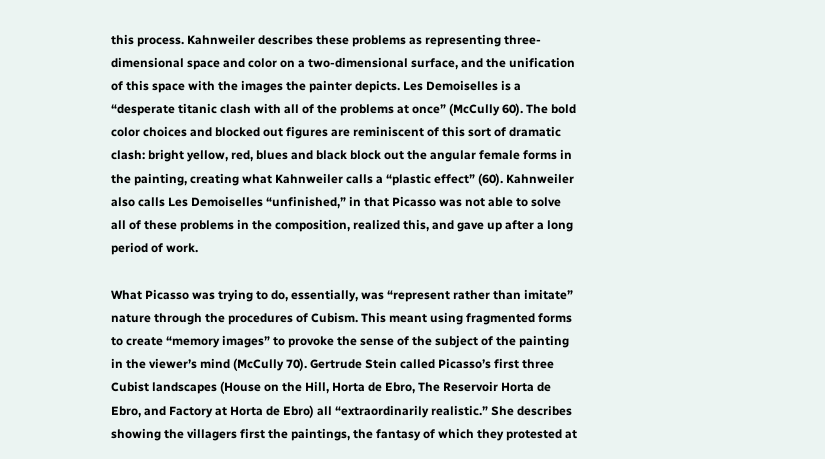this process. Kahnweiler describes these problems as representing three-dimensional space and color on a two-dimensional surface, and the unification of this space with the images the painter depicts. Les Demoiselles is a “desperate titanic clash with all of the problems at once” (McCully 60). The bold color choices and blocked out figures are reminiscent of this sort of dramatic clash: bright yellow, red, blues and black block out the angular female forms in the painting, creating what Kahnweiler calls a “plastic effect” (60). Kahnweiler also calls Les Demoiselles “unfinished,” in that Picasso was not able to solve all of these problems in the composition, realized this, and gave up after a long period of work.

What Picasso was trying to do, essentially, was “represent rather than imitate” nature through the procedures of Cubism. This meant using fragmented forms to create “memory images” to provoke the sense of the subject of the painting in the viewer’s mind (McCully 70). Gertrude Stein called Picasso’s first three Cubist landscapes (House on the Hill, Horta de Ebro, The Reservoir Horta de Ebro, and Factory at Horta de Ebro) all “extraordinarily realistic.” She describes showing the villagers first the paintings, the fantasy of which they protested at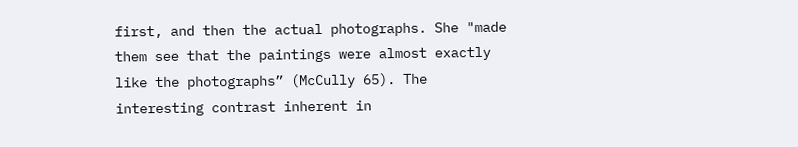first, and then the actual photographs. She "made them see that the paintings were almost exactly like the photographs” (McCully 65). The interesting contrast inherent in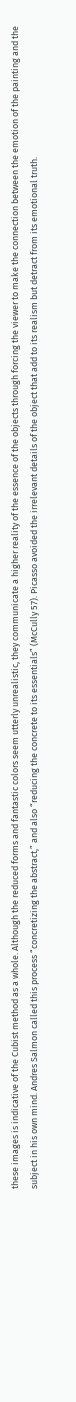these images is indicative of the Cubist method as a whole. Although the reduced forms and fantastic colors seem utterly unrealistic, they communicate a higher reality of the essence of the objects through forcing the viewer to make the connection between the emotion of the painting and the subject in his own mind. Andres Salmon called this process “concretizing the abstract,” and also “reducing the concrete to its essentials” (McCully 57). Picasso avoided the irrelevant details of the object that add to its realism but detract from its emotional truth.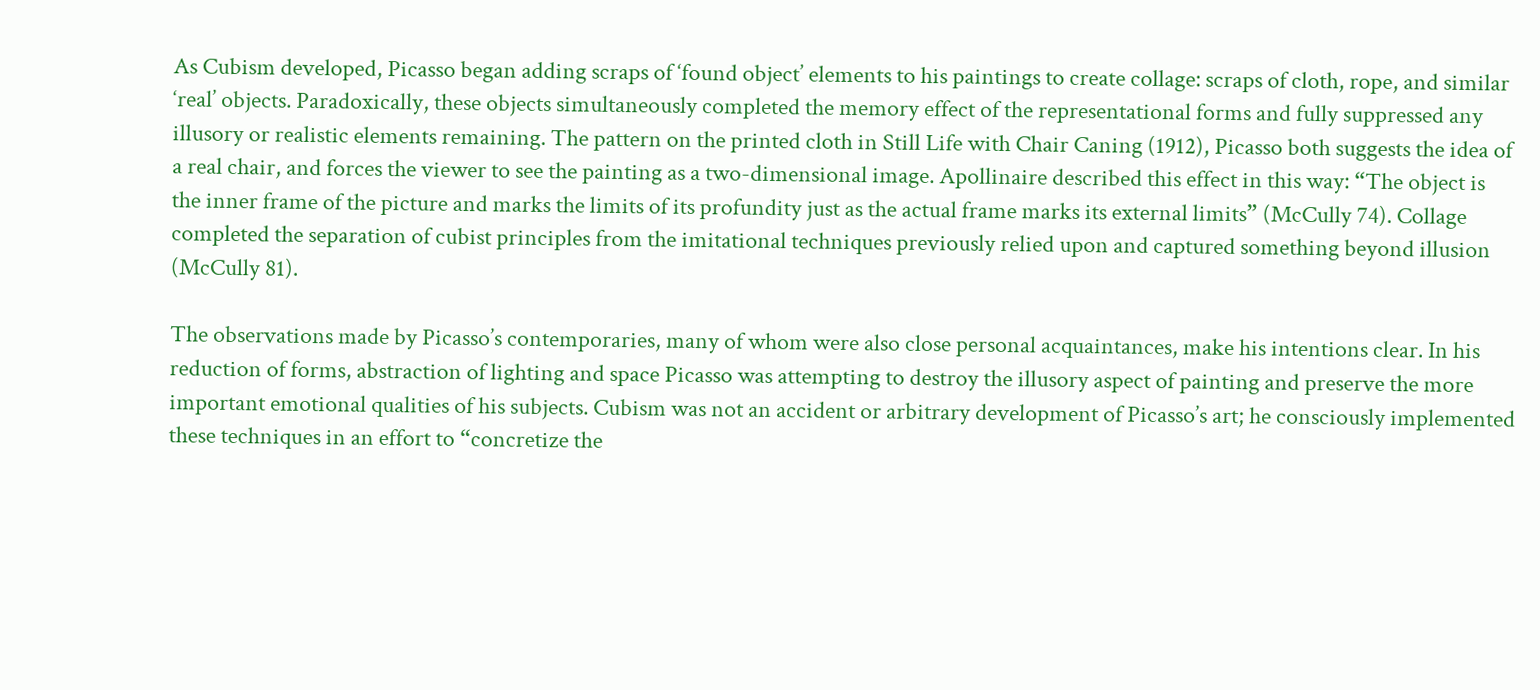As Cubism developed, Picasso began adding scraps of ‘found object’ elements to his paintings to create collage: scraps of cloth, rope, and similar ‘real’ objects. Paradoxically, these objects simultaneously completed the memory effect of the representational forms and fully suppressed any illusory or realistic elements remaining. The pattern on the printed cloth in Still Life with Chair Caning (1912), Picasso both suggests the idea of a real chair, and forces the viewer to see the painting as a two-dimensional image. Apollinaire described this effect in this way: “The object is the inner frame of the picture and marks the limits of its profundity just as the actual frame marks its external limits” (McCully 74). Collage completed the separation of cubist principles from the imitational techniques previously relied upon and captured something beyond illusion (McCully 81).

The observations made by Picasso’s contemporaries, many of whom were also close personal acquaintances, make his intentions clear. In his reduction of forms, abstraction of lighting and space Picasso was attempting to destroy the illusory aspect of painting and preserve the more important emotional qualities of his subjects. Cubism was not an accident or arbitrary development of Picasso’s art; he consciously implemented these techniques in an effort to “concretize the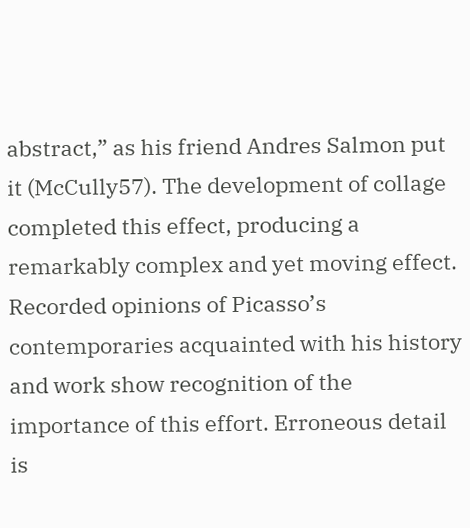abstract,” as his friend Andres Salmon put it (McCully57). The development of collage completed this effect, producing a remarkably complex and yet moving effect. Recorded opinions of Picasso’s contemporaries acquainted with his history and work show recognition of the importance of this effort. Erroneous detail is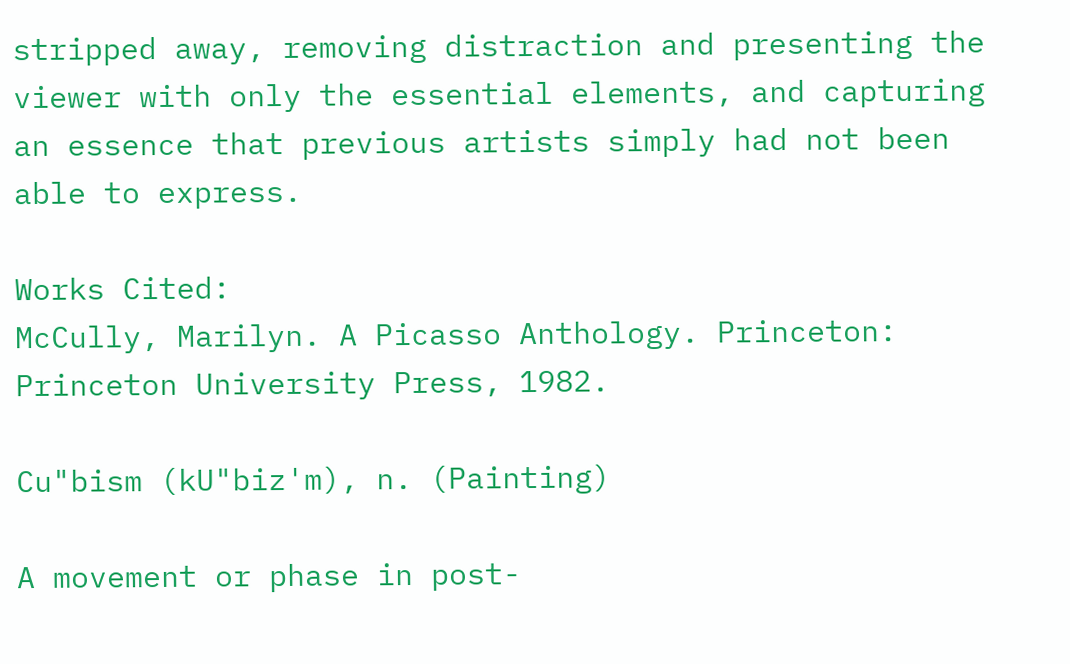stripped away, removing distraction and presenting the viewer with only the essential elements, and capturing an essence that previous artists simply had not been able to express.

Works Cited:
McCully, Marilyn. A Picasso Anthology. Princeton: Princeton University Press, 1982.

Cu"bism (kU"biz'm), n. (Painting)

A movement or phase in post-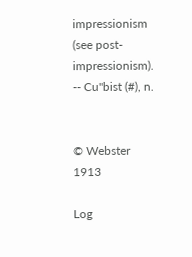impressionism (see post-impressionism). -- Cu"bist (#), n.


© Webster 1913

Log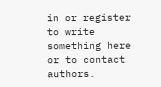in or register to write something here or to contact authors.